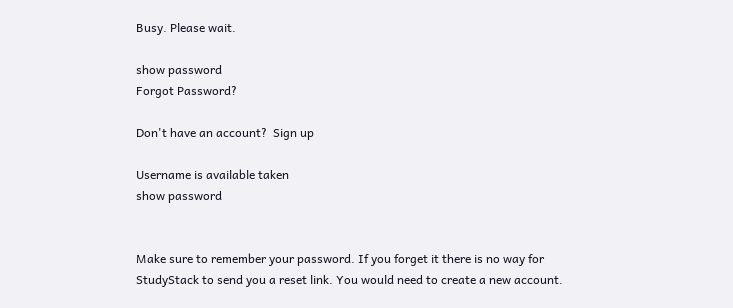Busy. Please wait.

show password
Forgot Password?

Don't have an account?  Sign up

Username is available taken
show password


Make sure to remember your password. If you forget it there is no way for StudyStack to send you a reset link. You would need to create a new account.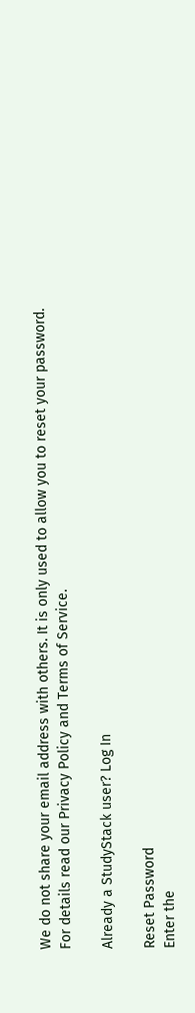We do not share your email address with others. It is only used to allow you to reset your password. For details read our Privacy Policy and Terms of Service.

Already a StudyStack user? Log In

Reset Password
Enter the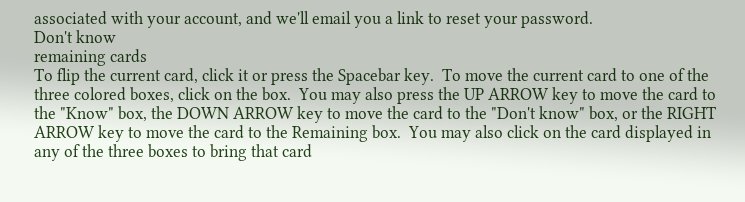associated with your account, and we'll email you a link to reset your password.
Don't know
remaining cards
To flip the current card, click it or press the Spacebar key.  To move the current card to one of the three colored boxes, click on the box.  You may also press the UP ARROW key to move the card to the "Know" box, the DOWN ARROW key to move the card to the "Don't know" box, or the RIGHT ARROW key to move the card to the Remaining box.  You may also click on the card displayed in any of the three boxes to bring that card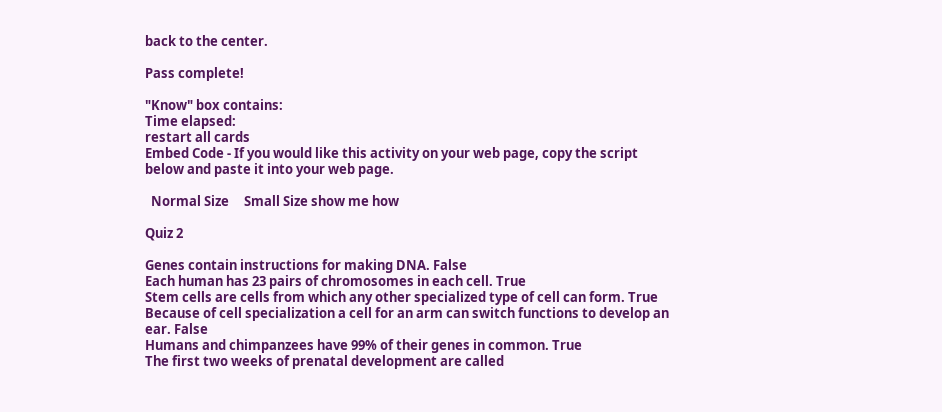back to the center.

Pass complete!

"Know" box contains:
Time elapsed:
restart all cards
Embed Code - If you would like this activity on your web page, copy the script below and paste it into your web page.

  Normal Size     Small Size show me how

Quiz 2

Genes contain instructions for making DNA. False
Each human has 23 pairs of chromosomes in each cell. True
Stem cells are cells from which any other specialized type of cell can form. True
Because of cell specialization a cell for an arm can switch functions to develop an ear. False
Humans and chimpanzees have 99% of their genes in common. True
The first two weeks of prenatal development are called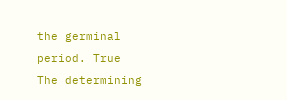the germinal period. True
The determining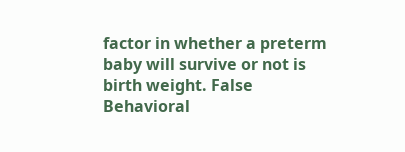factor in whether a preterm baby will survive or not is birth weight. False
Behavioral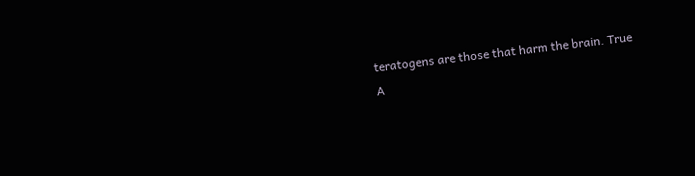teratogens are those that harm the brain. True
A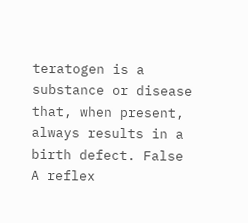teratogen is a substance or disease that, when present, always results in a birth defect. False
A reflex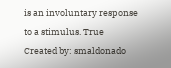is an involuntary response to a stimulus. True
Created by: smaldonado